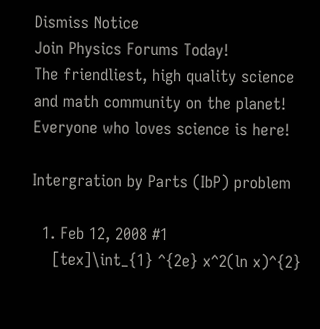Dismiss Notice
Join Physics Forums Today!
The friendliest, high quality science and math community on the planet! Everyone who loves science is here!

Intergration by Parts (IbP) problem

  1. Feb 12, 2008 #1
    [tex]\int_{1} ^{2e} x^2(ln x)^{2}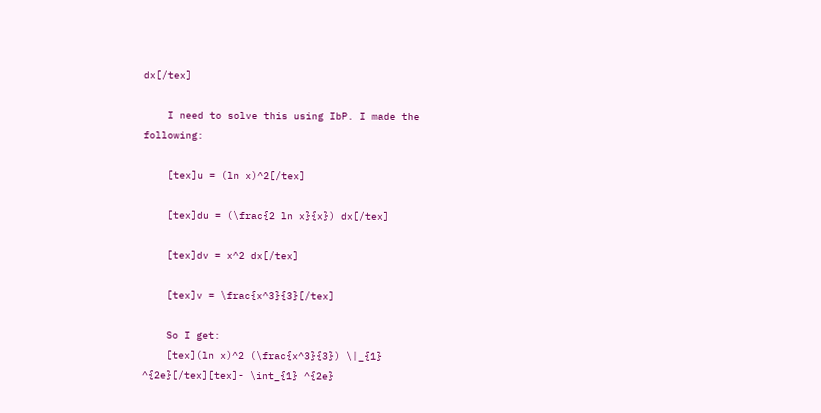dx[/tex]

    I need to solve this using IbP. I made the following:

    [tex]u = (ln x)^2[/tex]

    [tex]du = (\frac{2 ln x}{x}) dx[/tex]

    [tex]dv = x^2 dx[/tex]

    [tex]v = \frac{x^3}{3}[/tex]

    So I get:
    [tex](ln x)^2 (\frac{x^3}{3}) \|_{1} ^{2e}[/tex][tex]- \int_{1} ^{2e}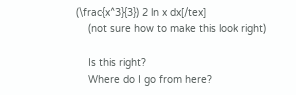(\frac{x^3}{3}) 2 ln x dx[/tex]
    (not sure how to make this look right)

    Is this right?
    Where do I go from here?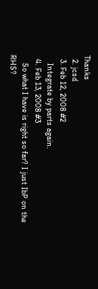Thanks
  2. jcsd
  3. Feb 12, 2008 #2
    Integrate by parts again.
  4. Feb 13, 2008 #3
    So what I have is right so far? I just IbP on the RHS?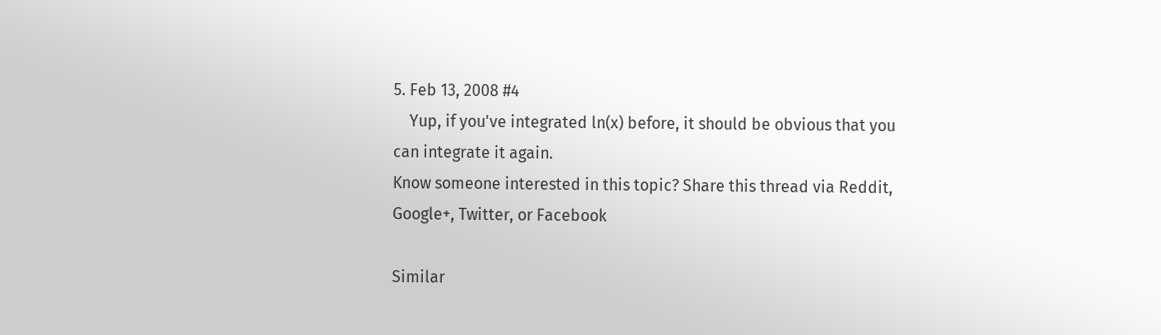5. Feb 13, 2008 #4
    Yup, if you've integrated ln(x) before, it should be obvious that you can integrate it again.
Know someone interested in this topic? Share this thread via Reddit, Google+, Twitter, or Facebook

Similar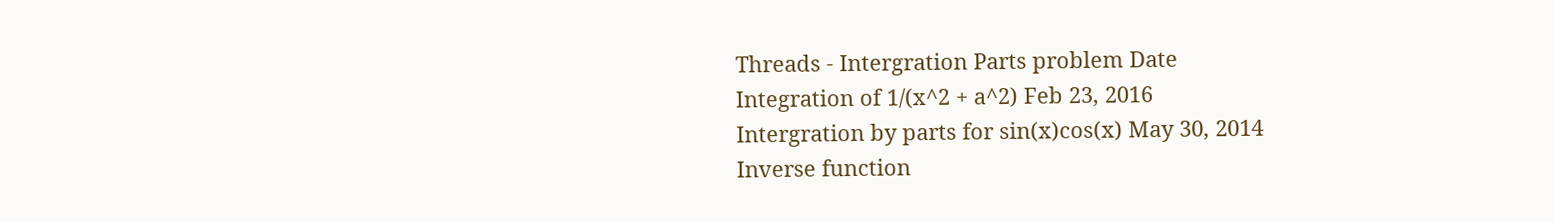Threads - Intergration Parts problem Date
Integration of 1/(x^2 + a^2) Feb 23, 2016
Intergration by parts for sin(x)cos(x) May 30, 2014
Inverse function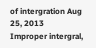of intergration Aug 25, 2013
Improper intergral,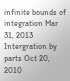infinite bounds of integration Mar 31, 2013
Intergration by parts Oct 20, 2010